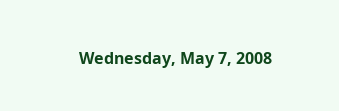Wednesday, May 7, 2008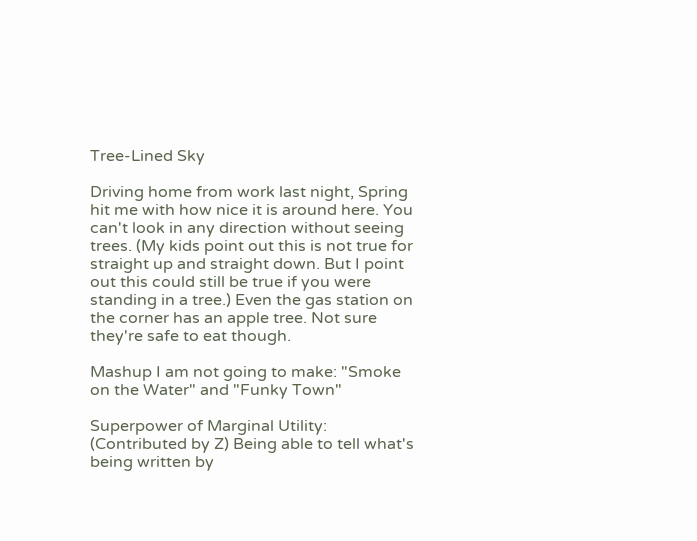Tree-Lined Sky

Driving home from work last night, Spring hit me with how nice it is around here. You can't look in any direction without seeing trees. (My kids point out this is not true for straight up and straight down. But I point out this could still be true if you were standing in a tree.) Even the gas station on the corner has an apple tree. Not sure they're safe to eat though.

Mashup I am not going to make: "Smoke on the Water" and "Funky Town"

Superpower of Marginal Utility: (Contributed by Z) Being able to tell what's being written by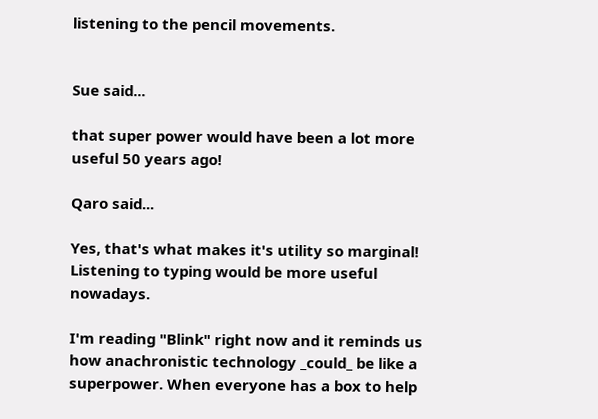listening to the pencil movements.


Sue said...

that super power would have been a lot more useful 50 years ago!

Qaro said...

Yes, that's what makes it's utility so marginal! Listening to typing would be more useful nowadays.

I'm reading "Blink" right now and it reminds us how anachronistic technology _could_ be like a superpower. When everyone has a box to help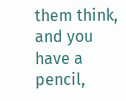them think, and you have a pencil,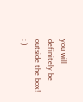you will definitely be outside the box! : )